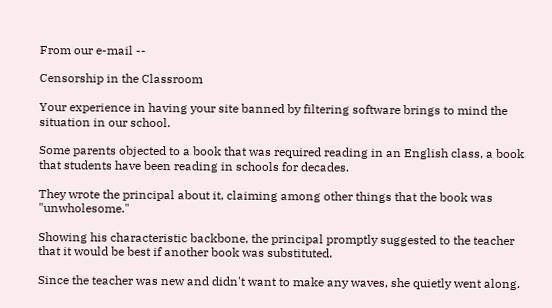From our e-mail --

Censorship in the Classroom

Your experience in having your site banned by filtering software brings to mind the situation in our school.

Some parents objected to a book that was required reading in an English class, a book that students have been reading in schools for decades.

They wrote the principal about it, claiming among other things that the book was "unwholesome."

Showing his characteristic backbone, the principal promptly suggested to the teacher that it would be best if another book was substituted.

Since the teacher was new and didn't want to make any waves, she quietly went along.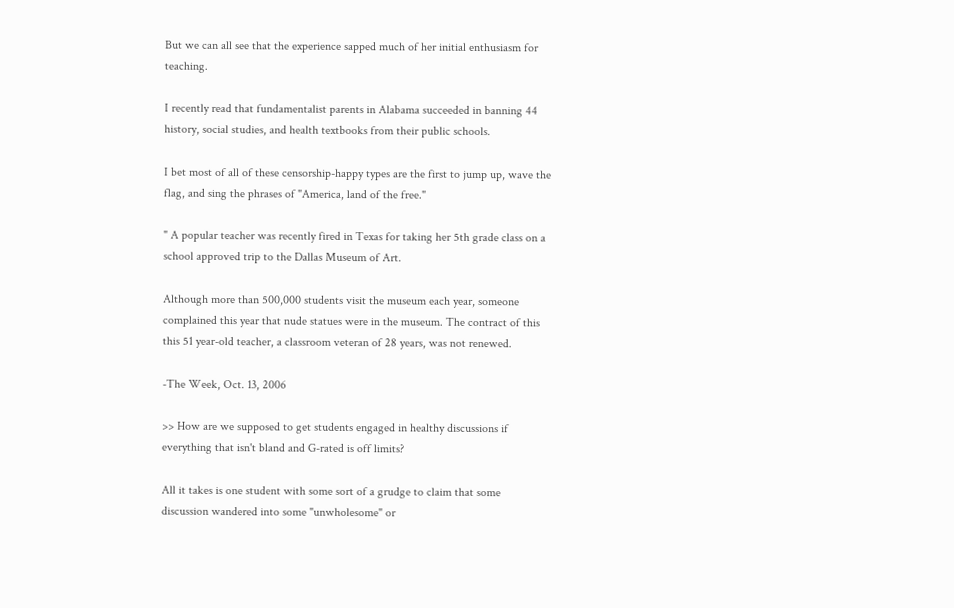But we can all see that the experience sapped much of her initial enthusiasm for teaching.

I recently read that fundamentalist parents in Alabama succeeded in banning 44 history, social studies, and health textbooks from their public schools.

I bet most of all of these censorship-happy types are the first to jump up, wave the flag, and sing the phrases of "America, land of the free."

" A popular teacher was recently fired in Texas for taking her 5th grade class on a school approved trip to the Dallas Museum of Art.

Although more than 500,000 students visit the museum each year, someone complained this year that nude statues were in the museum. The contract of this this 51 year-old teacher, a classroom veteran of 28 years, was not renewed.

-The Week, Oct. 13, 2006

>> How are we supposed to get students engaged in healthy discussions if everything that isn't bland and G-rated is off limits?

All it takes is one student with some sort of a grudge to claim that some discussion wandered into some "unwholesome" or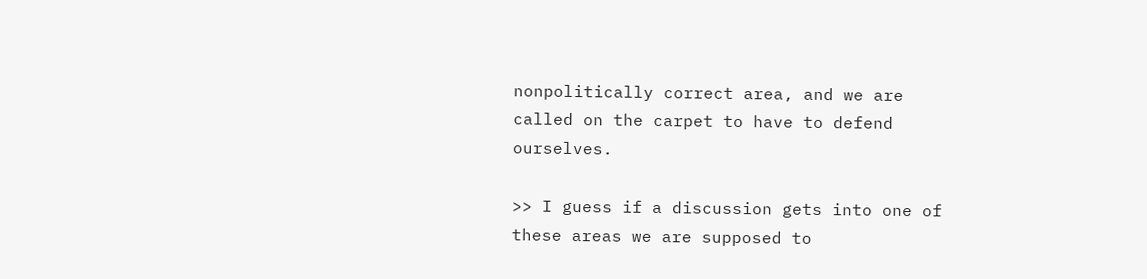nonpolitically correct area, and we are called on the carpet to have to defend ourselves.

>> I guess if a discussion gets into one of these areas we are supposed to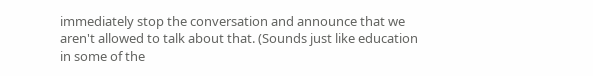immediately stop the conversation and announce that we aren't allowed to talk about that. (Sounds just like education in some of the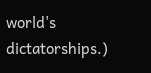world's dictatorships.)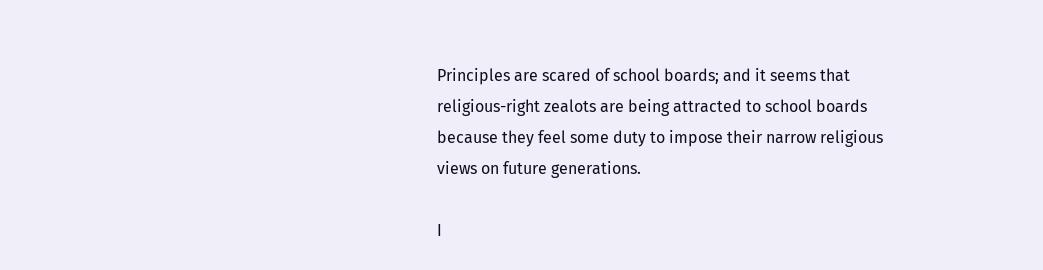Principles are scared of school boards; and it seems that religious-right zealots are being attracted to school boards because they feel some duty to impose their narrow religious views on future generations.

I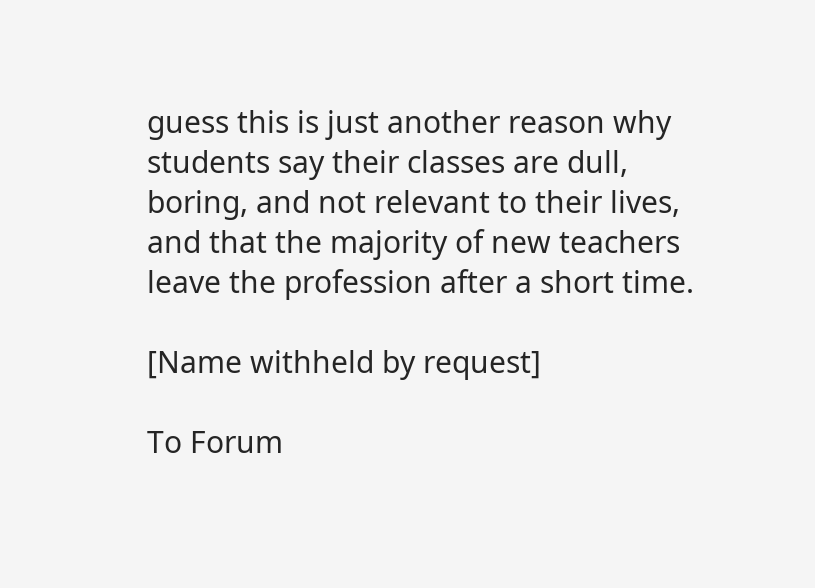guess this is just another reason why students say their classes are dull, boring, and not relevant to their lives, and that the majority of new teachers leave the profession after a short time.

[Name withheld by request]

To Forum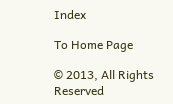Index

To Home Page

© 2013, All Rights Reserved